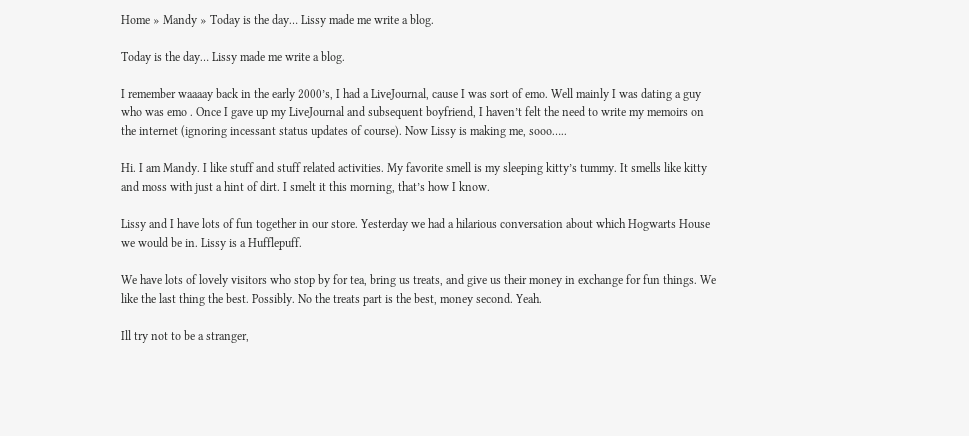Home » Mandy » Today is the day… Lissy made me write a blog.

Today is the day… Lissy made me write a blog.

I remember waaaay back in the early 2000’s, I had a LiveJournal, cause I was sort of emo. Well mainly I was dating a guy who was emo . Once I gave up my LiveJournal and subsequent boyfriend, I haven’t felt the need to write my memoirs on the internet (ignoring incessant status updates of course). Now Lissy is making me, sooo…..

Hi. I am Mandy. I like stuff and stuff related activities. My favorite smell is my sleeping kitty’s tummy. It smells like kitty and moss with just a hint of dirt. I smelt it this morning, that’s how I know.

Lissy and I have lots of fun together in our store. Yesterday we had a hilarious conversation about which Hogwarts House we would be in. Lissy is a Hufflepuff.

We have lots of lovely visitors who stop by for tea, bring us treats, and give us their money in exchange for fun things. We like the last thing the best. Possibly. No the treats part is the best, money second. Yeah.

Ill try not to be a stranger,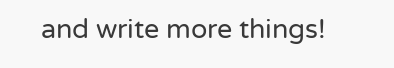and write more things!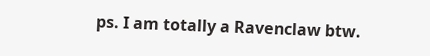ps. I am totally a Ravenclaw btw.